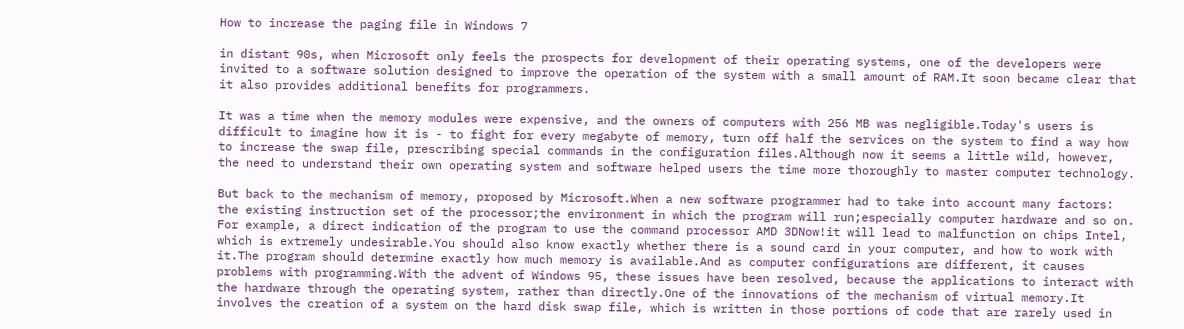How to increase the paging file in Windows 7

in distant 90s, when Microsoft only feels the prospects for development of their operating systems, one of the developers were invited to a software solution designed to improve the operation of the system with a small amount of RAM.It soon became clear that it also provides additional benefits for programmers.

It was a time when the memory modules were expensive, and the owners of computers with 256 MB was negligible.Today's users is difficult to imagine how it is - to fight for every megabyte of memory, turn off half the services on the system to find a way how to increase the swap file, prescribing special commands in the configuration files.Although now it seems a little wild, however, the need to understand their own operating system and software helped users the time more thoroughly to master computer technology.

But back to the mechanism of memory, proposed by Microsoft.When a new software programmer had to take into account many factors: the existing instruction set of the processor;the environment in which the program will run;especially computer hardware and so on. For example, a direct indication of the program to use the command processor AMD 3DNow!it will lead to malfunction on chips Intel, which is extremely undesirable.You should also know exactly whether there is a sound card in your computer, and how to work with it.The program should determine exactly how much memory is available.And as computer configurations are different, it causes problems with programming.With the advent of Windows 95, these issues have been resolved, because the applications to interact with the hardware through the operating system, rather than directly.One of the innovations of the mechanism of virtual memory.It involves the creation of a system on the hard disk swap file, which is written in those portions of code that are rarely used in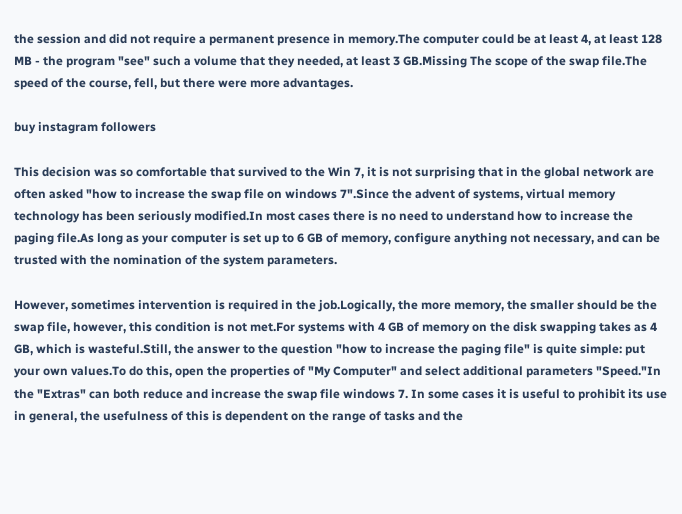the session and did not require a permanent presence in memory.The computer could be at least 4, at least 128 MB - the program "see" such a volume that they needed, at least 3 GB.Missing The scope of the swap file.The speed of the course, fell, but there were more advantages.

buy instagram followers

This decision was so comfortable that survived to the Win 7, it is not surprising that in the global network are often asked "how to increase the swap file on windows 7".Since the advent of systems, virtual memory technology has been seriously modified.In most cases there is no need to understand how to increase the paging file.As long as your computer is set up to 6 GB of memory, configure anything not necessary, and can be trusted with the nomination of the system parameters.

However, sometimes intervention is required in the job.Logically, the more memory, the smaller should be the swap file, however, this condition is not met.For systems with 4 GB of memory on the disk swapping takes as 4 GB, which is wasteful.Still, the answer to the question "how to increase the paging file" is quite simple: put your own values.To do this, open the properties of "My Computer" and select additional parameters "Speed."In the "Extras" can both reduce and increase the swap file windows 7. In some cases it is useful to prohibit its use in general, the usefulness of this is dependent on the range of tasks and the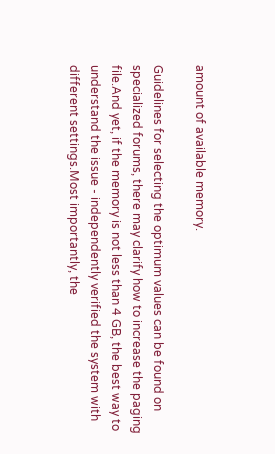amount of available memory.

Guidelines for selecting the optimum values can be found on specialized forums, there may clarify how to increase the paging file.And yet, if the memory is not less than 4 GB, the best way to understand the issue - independently verified the system with different settings.Most importantly, the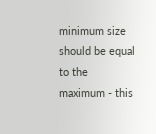minimum size should be equal to the maximum - this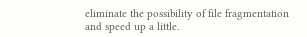eliminate the possibility of file fragmentation and speed up a little.